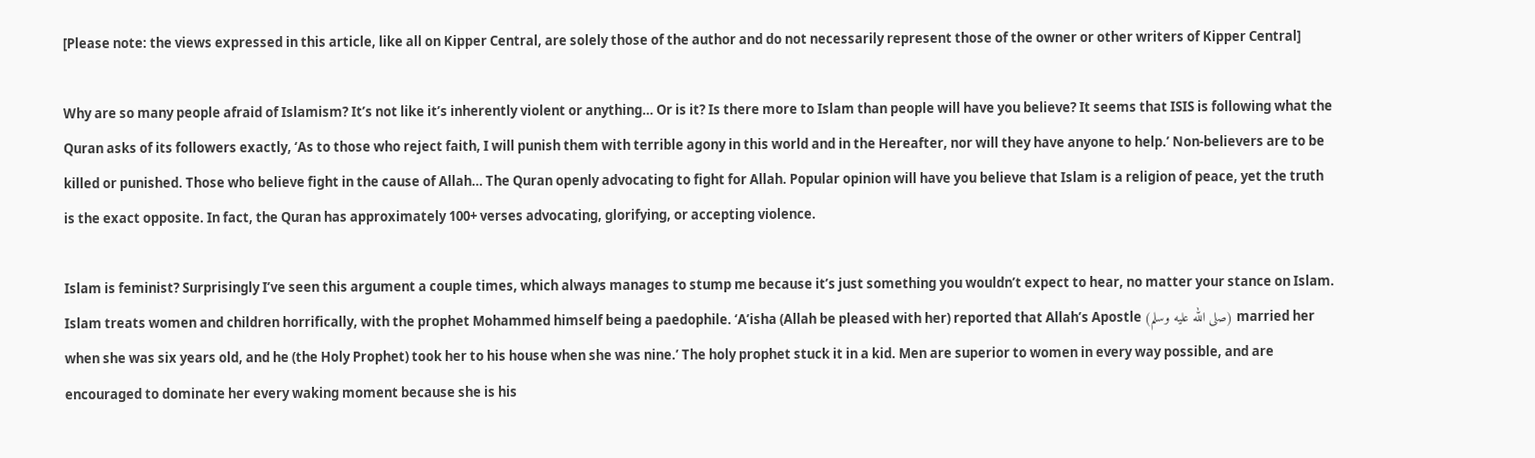[Please note: the views expressed in this article, like all on Kipper Central, are solely those of the author and do not necessarily represent those of the owner or other writers of Kipper Central]

Why are so many people afraid of Islamism? It’s not like it’s inherently violent or anything… Or is it? Is there more to Islam than people will have you believe? It seems that ISIS is following what the Quran asks of its followers exactly, ‘As to those who reject faith, I will punish them with terrible agony in this world and in the Hereafter, nor will they have anyone to help.’ Non-believers are to be killed or punished. Those who believe fight in the cause of Allah… The Quran openly advocating to fight for Allah. Popular opinion will have you believe that Islam is a religion of peace, yet the truth is the exact opposite. In fact, the Quran has approximately 100+ verses advocating, glorifying, or accepting violence.

Islam is feminist? Surprisingly I’ve seen this argument a couple times, which always manages to stump me because it’s just something you wouldn’t expect to hear, no matter your stance on Islam. Islam treats women and children horrifically, with the prophet Mohammed himself being a paedophile. ‘A’isha (Allah be pleased with her) reported that Allah’s Apostle (صلى الله عليه وسلم) married her when she was six years old, and he (the Holy Prophet) took her to his house when she was nine.’ The holy prophet stuck it in a kid. Men are superior to women in every way possible, and are encouraged to dominate her every waking moment because she is his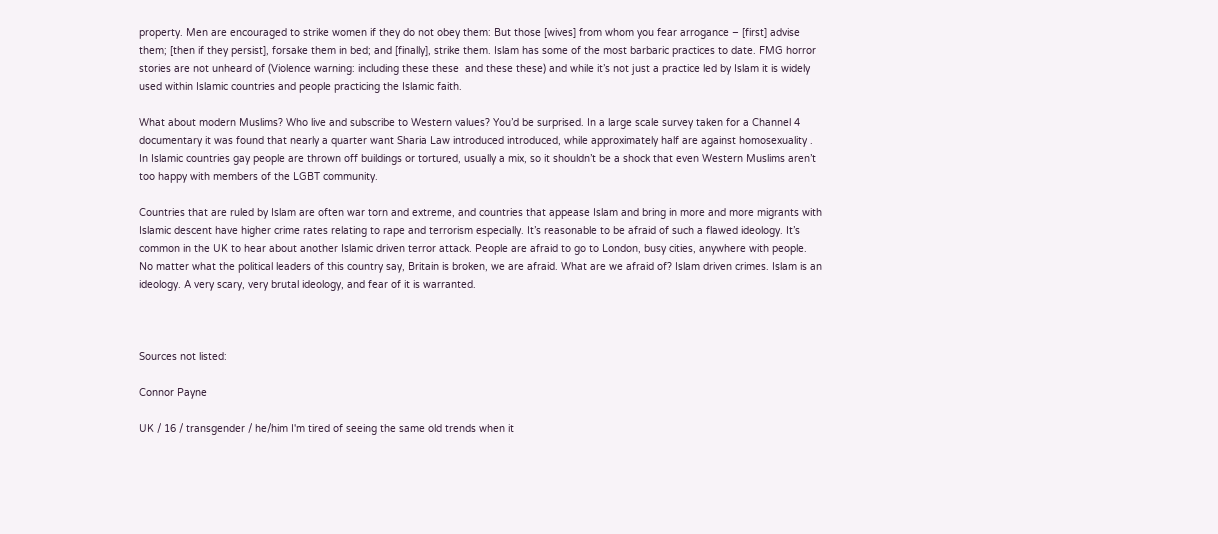property. Men are encouraged to strike women if they do not obey them: But those [wives] from whom you fear arrogance – [first] advise them; [then if they persist], forsake them in bed; and [finally], strike them. Islam has some of the most barbaric practices to date. FMG horror stories are not unheard of (Violence warning: including these these  and these these) and while it’s not just a practice led by Islam it is widely used within Islamic countries and people practicing the Islamic faith.

What about modern Muslims? Who live and subscribe to Western values? You’d be surprised. In a large scale survey taken for a Channel 4 documentary it was found that nearly a quarter want Sharia Law introduced introduced, while approximately half are against homosexuality . In Islamic countries gay people are thrown off buildings or tortured, usually a mix, so it shouldn’t be a shock that even Western Muslims aren’t too happy with members of the LGBT community.

Countries that are ruled by Islam are often war torn and extreme, and countries that appease Islam and bring in more and more migrants with Islamic descent have higher crime rates relating to rape and terrorism especially. It’s reasonable to be afraid of such a flawed ideology. It’s common in the UK to hear about another Islamic driven terror attack. People are afraid to go to London, busy cities, anywhere with people. No matter what the political leaders of this country say, Britain is broken, we are afraid. What are we afraid of? Islam driven crimes. Islam is an ideology. A very scary, very brutal ideology, and fear of it is warranted.



Sources not listed:

Connor Payne

UK / 16 / transgender / he/him I'm tired of seeing the same old trends when it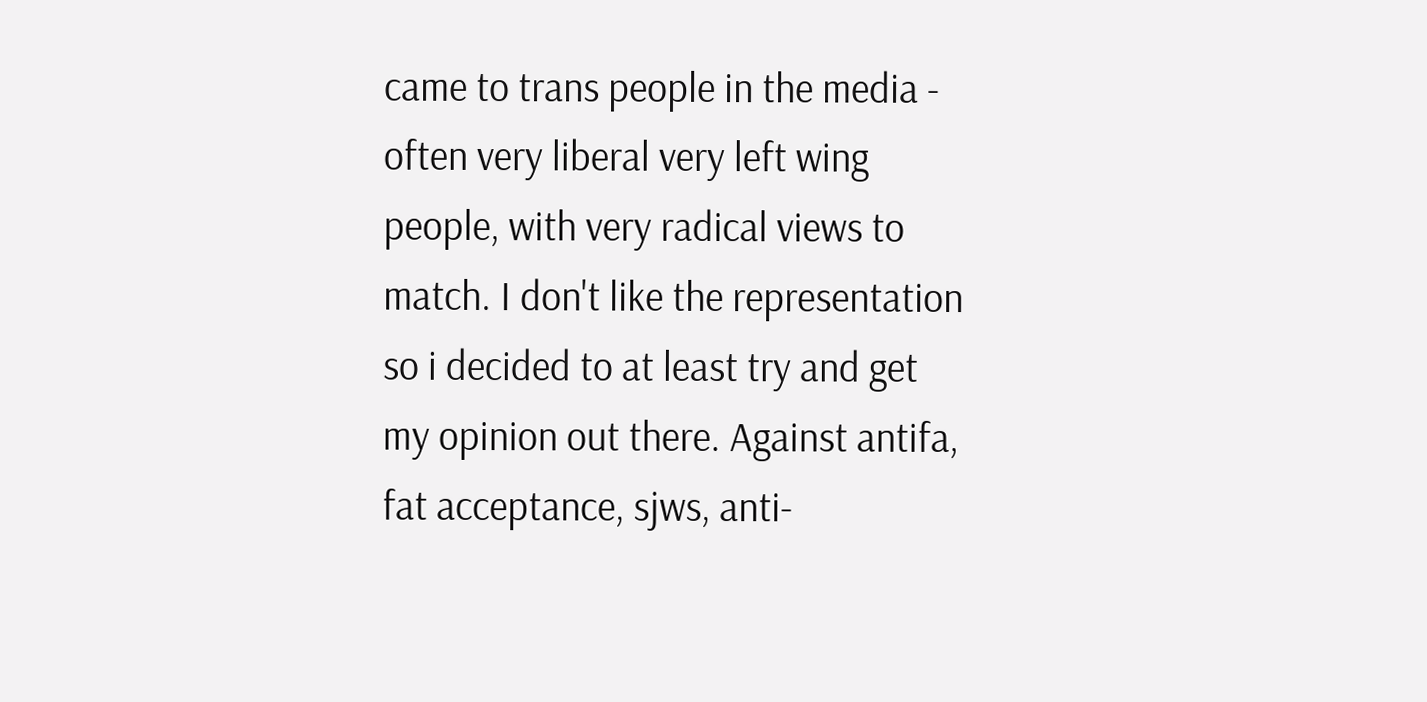came to trans people in the media - often very liberal very left wing people, with very radical views to match. I don't like the representation so i decided to at least try and get my opinion out there. Against antifa, fat acceptance, sjws, anti-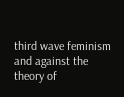third wave feminism and against the theory of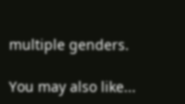multiple genders.

You may also like...